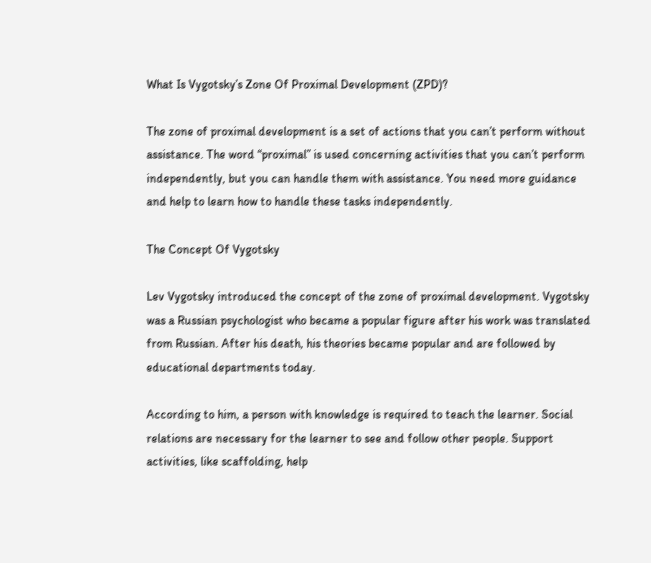What Is Vygotsky’s Zone Of Proximal Development (ZPD)?

The zone of proximal development is a set of actions that you can’t perform without assistance. The word “proximal” is used concerning activities that you can’t perform independently, but you can handle them with assistance. You need more guidance and help to learn how to handle these tasks independently.

The Concept Of Vygotsky

Lev Vygotsky introduced the concept of the zone of proximal development. Vygotsky was a Russian psychologist who became a popular figure after his work was translated from Russian. After his death, his theories became popular and are followed by educational departments today.

According to him, a person with knowledge is required to teach the learner. Social relations are necessary for the learner to see and follow other people. Support activities, like scaffolding, help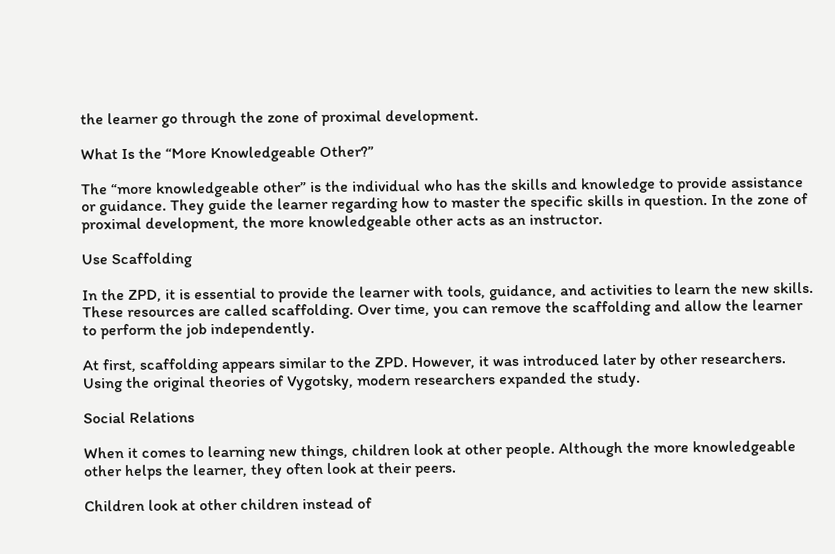the learner go through the zone of proximal development.

What Is the “More Knowledgeable Other?”

The “more knowledgeable other” is the individual who has the skills and knowledge to provide assistance or guidance. They guide the learner regarding how to master the specific skills in question. In the zone of proximal development, the more knowledgeable other acts as an instructor.

Use Scaffolding

In the ZPD, it is essential to provide the learner with tools, guidance, and activities to learn the new skills. These resources are called scaffolding. Over time, you can remove the scaffolding and allow the learner to perform the job independently.

At first, scaffolding appears similar to the ZPD. However, it was introduced later by other researchers. Using the original theories of Vygotsky, modern researchers expanded the study.

Social Relations

When it comes to learning new things, children look at other people. Although the more knowledgeable other helps the learner, they often look at their peers.

Children look at other children instead of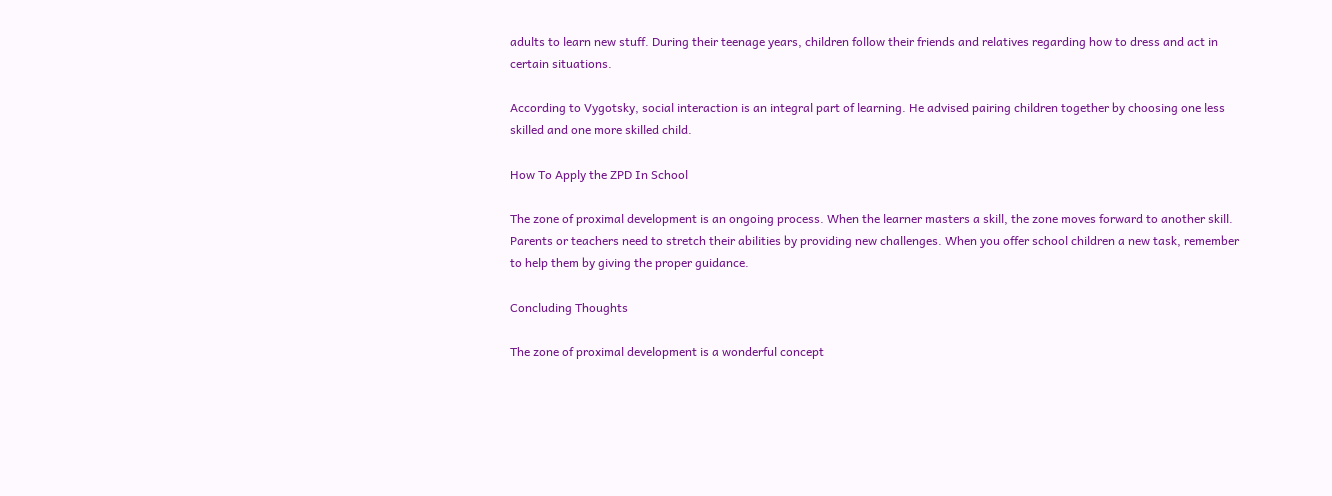adults to learn new stuff. During their teenage years, children follow their friends and relatives regarding how to dress and act in certain situations.

According to Vygotsky, social interaction is an integral part of learning. He advised pairing children together by choosing one less skilled and one more skilled child.

How To Apply the ZPD In School

The zone of proximal development is an ongoing process. When the learner masters a skill, the zone moves forward to another skill. Parents or teachers need to stretch their abilities by providing new challenges. When you offer school children a new task, remember to help them by giving the proper guidance.

Concluding Thoughts

The zone of proximal development is a wonderful concept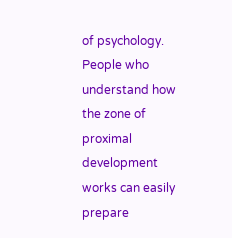of psychology. People who understand how the zone of proximal development works can easily prepare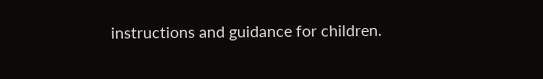instructions and guidance for children.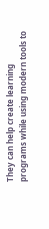They can help create learning programs while using modern tools to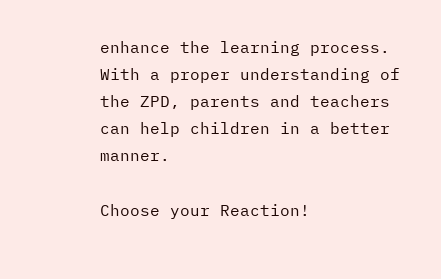enhance the learning process. With a proper understanding of the ZPD, parents and teachers can help children in a better manner.

Choose your Reaction!